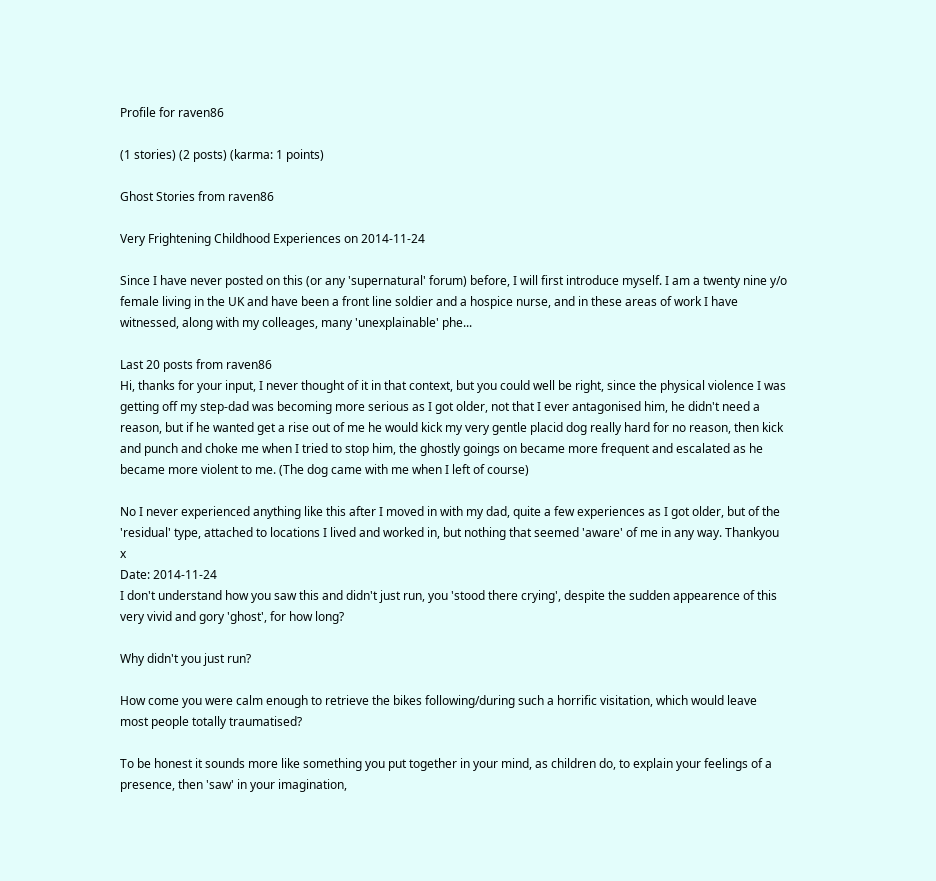Profile for raven86

(1 stories) (2 posts) (karma: 1 points)

Ghost Stories from raven86

Very Frightening Childhood Experiences on 2014-11-24

Since I have never posted on this (or any 'supernatural' forum) before, I will first introduce myself. I am a twenty nine y/o female living in the UK and have been a front line soldier and a hospice nurse, and in these areas of work I have witnessed, along with my colleages, many 'unexplainable' phe...

Last 20 posts from raven86
Hi, thanks for your input, I never thought of it in that context, but you could well be right, since the physical violence I was getting off my step-dad was becoming more serious as I got older, not that I ever antagonised him, he didn't need a reason, but if he wanted get a rise out of me he would kick my very gentle placid dog really hard for no reason, then kick and punch and choke me when I tried to stop him, the ghostly goings on became more frequent and escalated as he became more violent to me. (The dog came with me when I left of course)

No I never experienced anything like this after I moved in with my dad, quite a few experiences as I got older, but of the 'residual' type, attached to locations I lived and worked in, but nothing that seemed 'aware' of me in any way. Thankyou x
Date: 2014-11-24
I don't understand how you saw this and didn't just run, you 'stood there crying', despite the sudden appearence of this very vivid and gory 'ghost', for how long?

Why didn't you just run?

How come you were calm enough to retrieve the bikes following/during such a horrific visitation, which would leave most people totally traumatised?

To be honest it sounds more like something you put together in your mind, as children do, to explain your feelings of a presence, then 'saw' in your imagination,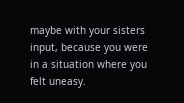maybe with your sisters input, because you were in a situation where you felt uneasy.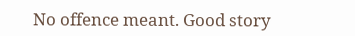No offence meant. Good story